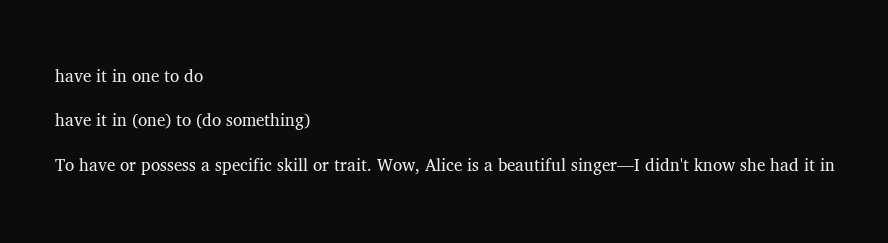have it in one to do

have it in (one) to (do something)

To have or possess a specific skill or trait. Wow, Alice is a beautiful singer—I didn't know she had it in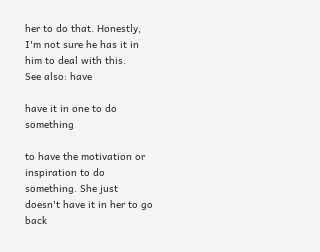her to do that. Honestly, I'm not sure he has it in him to deal with this.
See also: have

have it in one to do something

to have the motivation or inspiration to do something. She just doesn't have it in her to go back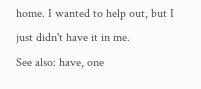home. I wanted to help out, but I just didn't have it in me.
See also: have, one